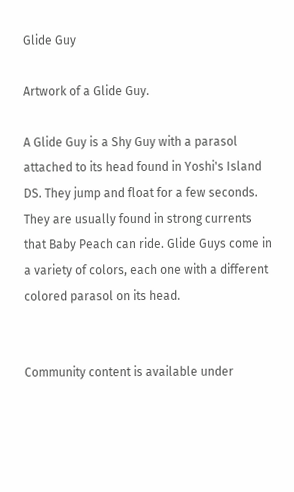Glide Guy

Artwork of a Glide Guy.

A Glide Guy is a Shy Guy with a parasol attached to its head found in Yoshi's Island DS. They jump and float for a few seconds. They are usually found in strong currents that Baby Peach can ride. Glide Guys come in a variety of colors, each one with a different colored parasol on its head.


Community content is available under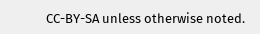CC-BY-SA unless otherwise noted.